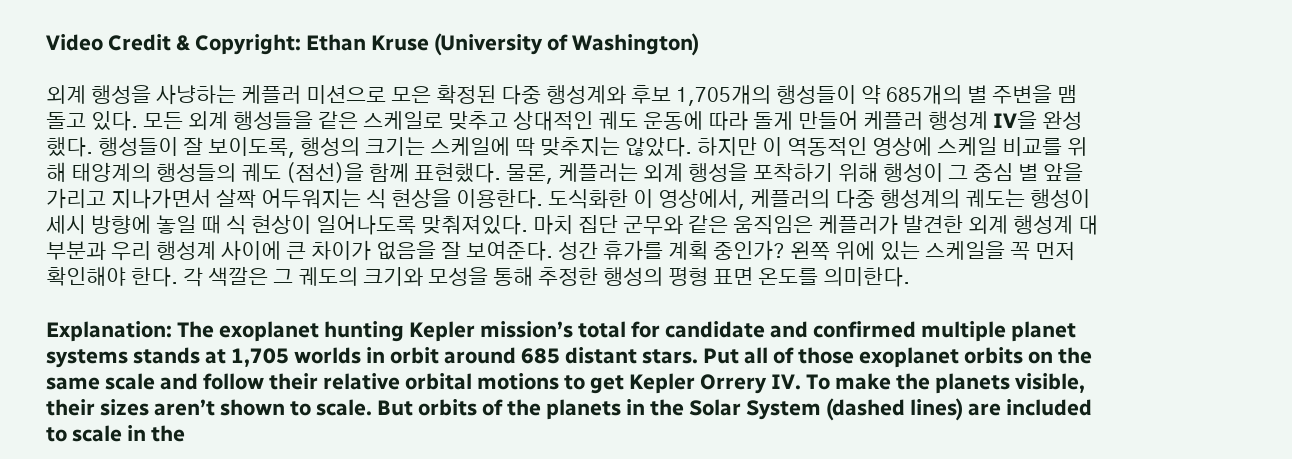Video Credit & Copyright: Ethan Kruse (University of Washington)

외계 행성을 사냥하는 케플러 미션으로 모은 확정된 다중 행성계와 후보 1,705개의 행성들이 약 685개의 별 주변을 맴돌고 있다. 모든 외계 행성들을 같은 스케일로 맞추고 상대적인 궤도 운동에 따라 돌게 만들어 케플러 행성계 IV을 완성했다. 행성들이 잘 보이도록, 행성의 크기는 스케일에 딱 맞추지는 않았다. 하지만 이 역동적인 영상에 스케일 비교를 위해 태양계의 행성들의 궤도 (점선)을 함께 표현했다. 물론, 케플러는 외계 행성을 포착하기 위해 행성이 그 중심 별 앞을 가리고 지나가면서 살짝 어두워지는 식 현상을 이용한다. 도식화한 이 영상에서, 케플러의 다중 행성계의 궤도는 행성이 세시 방향에 놓일 때 식 현상이 일어나도록 맞춰져있다. 마치 집단 군무와 같은 움직임은 케플러가 발견한 외계 행성계 대부분과 우리 행성계 사이에 큰 차이가 없음을 잘 보여준다. 성간 휴가를 계획 중인가? 왼쪽 위에 있는 스케일을 꼭 먼저 확인해야 한다. 각 색깔은 그 궤도의 크기와 모성을 통해 추정한 행성의 평형 표면 온도를 의미한다.

Explanation: The exoplanet hunting Kepler mission’s total for candidate and confirmed multiple planet systems stands at 1,705 worlds in orbit around 685 distant stars. Put all of those exoplanet orbits on the same scale and follow their relative orbital motions to get Kepler Orrery IV. To make the planets visible, their sizes aren’t shown to scale. But orbits of the planets in the Solar System (dashed lines) are included to scale in the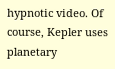hypnotic video. Of course, Kepler uses planetary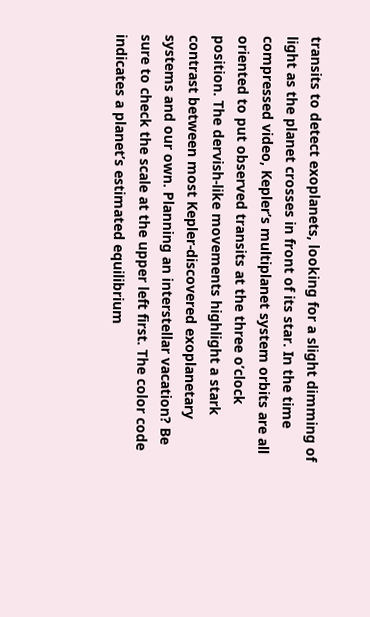transits to detect exoplanets, looking for a slight dimming of light as the planet crosses in front of its star. In the time compressed video, Kepler’s multiplanet system orbits are all oriented to put observed transits at the three o’clock position. The dervish-like movements highlight a stark contrast between most Kepler-discovered exoplanetary systems and our own. Planning an interstellar vacation? Be sure to check the scale at the upper left first. The color code indicates a planet’s estimated equilibrium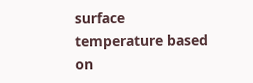surface temperature based on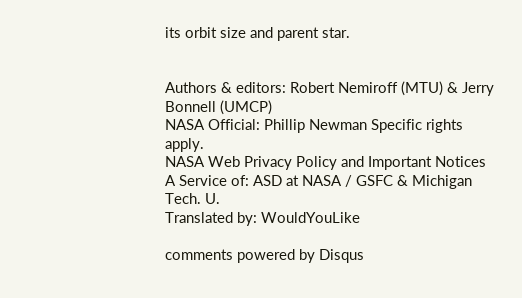its orbit size and parent star.


Authors & editors: Robert Nemiroff (MTU) & Jerry Bonnell (UMCP)
NASA Official: Phillip Newman Specific rights apply.
NASA Web Privacy Policy and Important Notices
A Service of: ASD at NASA / GSFC & Michigan Tech. U.
Translated by: WouldYouLike

comments powered by Disqus